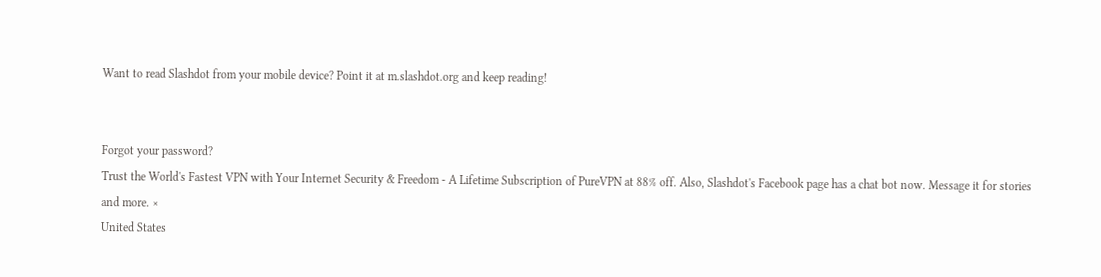Want to read Slashdot from your mobile device? Point it at m.slashdot.org and keep reading!


Forgot your password?
Trust the World's Fastest VPN with Your Internet Security & Freedom - A Lifetime Subscription of PureVPN at 88% off. Also, Slashdot's Facebook page has a chat bot now. Message it for stories and more. ×
United States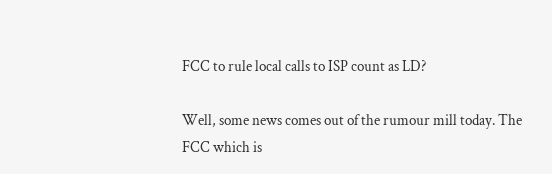FCC to rule local calls to ISP count as LD?

Well, some news comes out of the rumour mill today. The FCC which is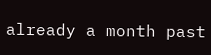already a month past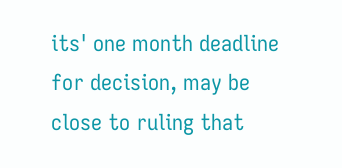its' one month deadline for decision, may be close to ruling that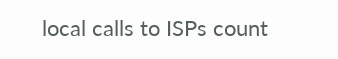local calls to ISPs count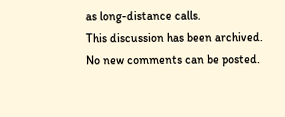as long-distance calls.
This discussion has been archived. No new comments can be posted.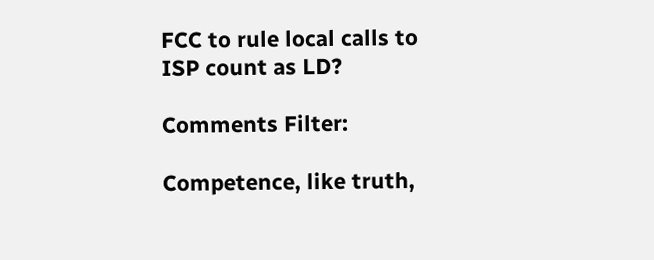FCC to rule local calls to ISP count as LD?

Comments Filter:

Competence, like truth,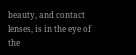beauty, and contact lenses, is in the eye of the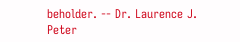beholder. -- Dr. Laurence J. Peter